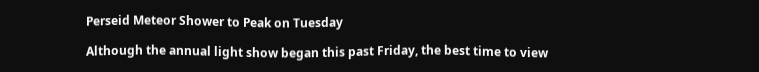Perseid Meteor Shower to Peak on Tuesday

Although the annual light show began this past Friday, the best time to view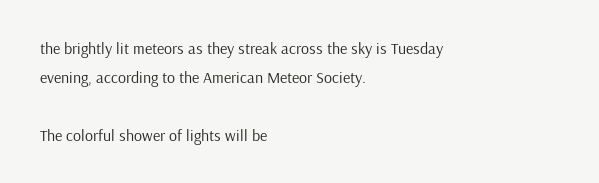the brightly lit meteors as they streak across the sky is Tuesday evening, according to the American Meteor Society.

The colorful shower of lights will be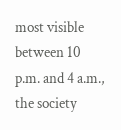most visible between 10 p.m. and 4 a.m., the society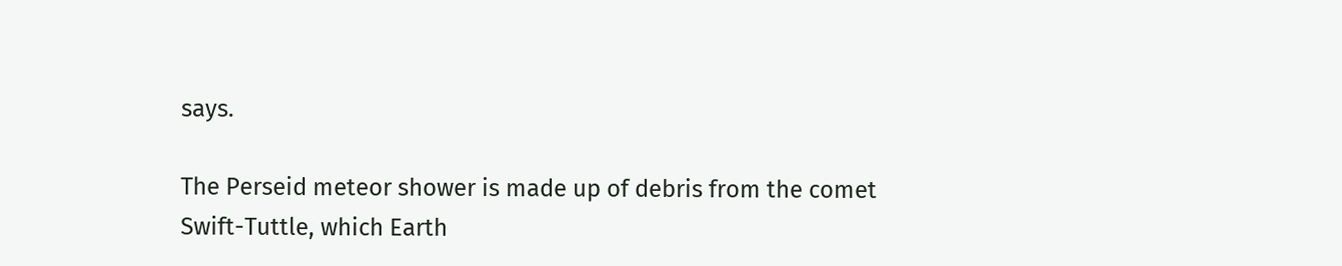says.

The Perseid meteor shower is made up of debris from the comet Swift-Tuttle, which Earth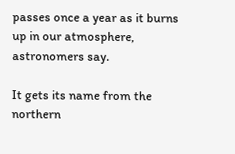passes once a year as it burns up in our atmosphere, astronomers say.

It gets its name from the northern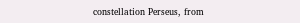constellation Perseus, from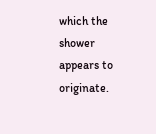which the shower appears to originate.